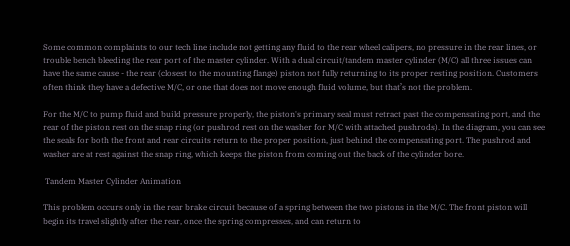Some common complaints to our tech line include not getting any fluid to the rear wheel calipers, no pressure in the rear lines, or trouble bench bleeding the rear port of the master cylinder. With a dual circuit/tandem master cylinder (M/C) all three issues can have the same cause - the rear (closest to the mounting flange) piston not fully returning to its proper resting position. Customers often think they have a defective M/C, or one that does not move enough fluid volume, but that’s not the problem.

For the M/C to pump fluid and build pressure properly, the piston's primary seal must retract past the compensating port, and the rear of the piston rest on the snap ring (or pushrod rest on the washer for M/C with attached pushrods). In the diagram, you can see the seals for both the front and rear circuits return to the proper position, just behind the compensating port. The pushrod and washer are at rest against the snap ring, which keeps the piston from coming out the back of the cylinder bore.

 Tandem Master Cylinder Animation

This problem occurs only in the rear brake circuit because of a spring between the two pistons in the M/C. The front piston will begin its travel slightly after the rear, once the spring compresses, and can return to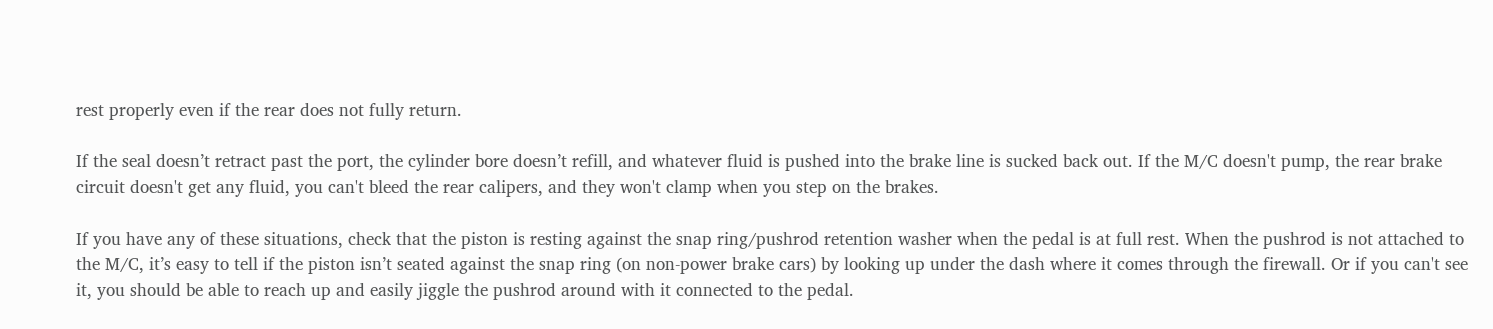rest properly even if the rear does not fully return.

If the seal doesn’t retract past the port, the cylinder bore doesn’t refill, and whatever fluid is pushed into the brake line is sucked back out. If the M/C doesn't pump, the rear brake circuit doesn't get any fluid, you can't bleed the rear calipers, and they won't clamp when you step on the brakes.

If you have any of these situations, check that the piston is resting against the snap ring/pushrod retention washer when the pedal is at full rest. When the pushrod is not attached to the M/C, it’s easy to tell if the piston isn’t seated against the snap ring (on non-power brake cars) by looking up under the dash where it comes through the firewall. Or if you can't see it, you should be able to reach up and easily jiggle the pushrod around with it connected to the pedal.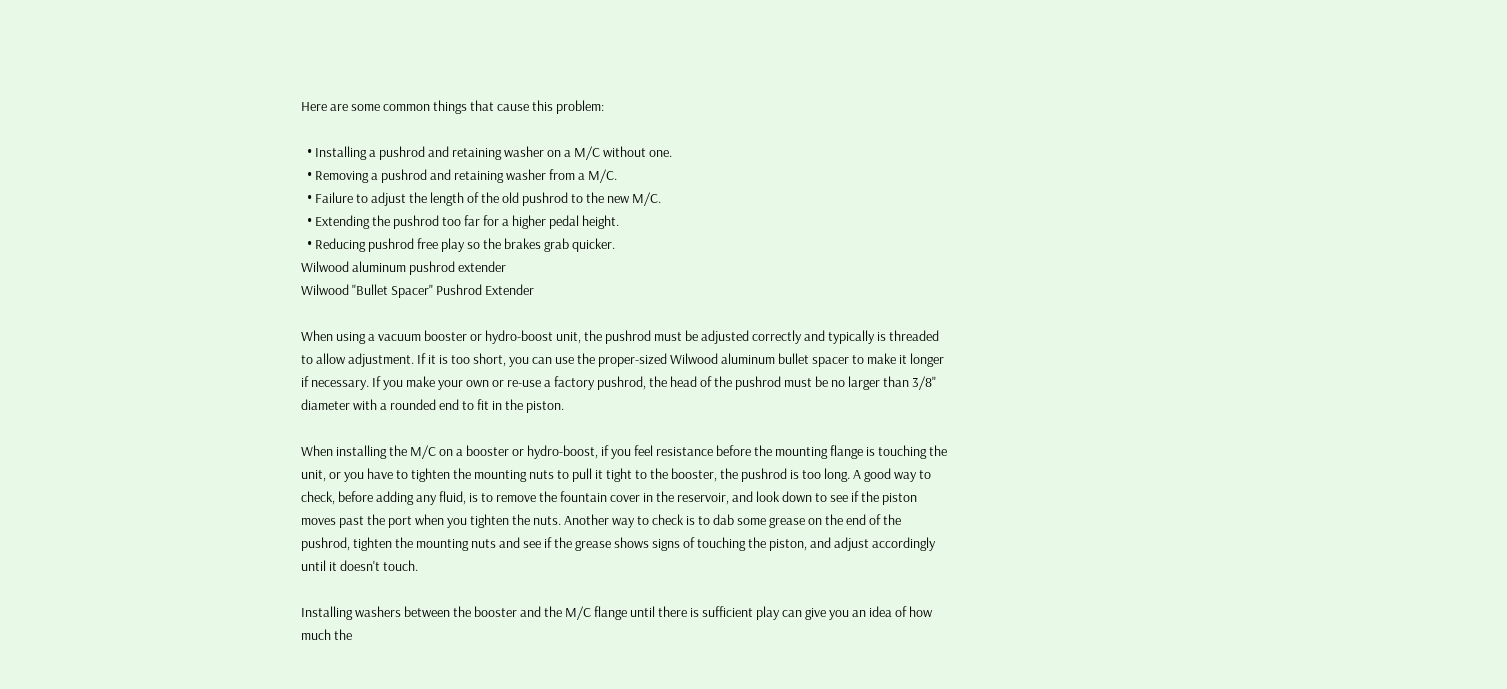Here are some common things that cause this problem:

  • Installing a pushrod and retaining washer on a M/C without one.
  • Removing a pushrod and retaining washer from a M/C.
  • Failure to adjust the length of the old pushrod to the new M/C.
  • Extending the pushrod too far for a higher pedal height.
  • Reducing pushrod free play so the brakes grab quicker.
Wilwood aluminum pushrod extender
Wilwood "Bullet Spacer" Pushrod Extender

When using a vacuum booster or hydro-boost unit, the pushrod must be adjusted correctly and typically is threaded to allow adjustment. If it is too short, you can use the proper-sized Wilwood aluminum bullet spacer to make it longer if necessary. If you make your own or re-use a factory pushrod, the head of the pushrod must be no larger than 3/8" diameter with a rounded end to fit in the piston.

When installing the M/C on a booster or hydro-boost, if you feel resistance before the mounting flange is touching the unit, or you have to tighten the mounting nuts to pull it tight to the booster, the pushrod is too long. A good way to check, before adding any fluid, is to remove the fountain cover in the reservoir, and look down to see if the piston moves past the port when you tighten the nuts. Another way to check is to dab some grease on the end of the pushrod, tighten the mounting nuts and see if the grease shows signs of touching the piston, and adjust accordingly until it doesn't touch.

Installing washers between the booster and the M/C flange until there is sufficient play can give you an idea of how much the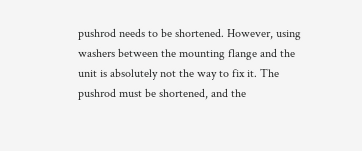pushrod needs to be shortened. However, using washers between the mounting flange and the unit is absolutely not the way to fix it. The pushrod must be shortened, and the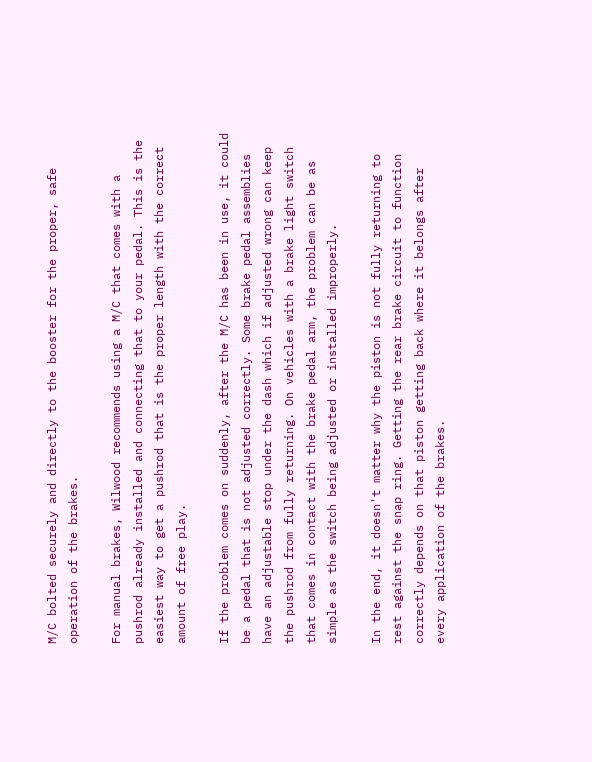M/C bolted securely and directly to the booster for the proper, safe operation of the brakes.

For manual brakes, Wilwood recommends using a M/C that comes with a pushrod already installed and connecting that to your pedal. This is the easiest way to get a pushrod that is the proper length with the correct amount of free play.

If the problem comes on suddenly, after the M/C has been in use, it could be a pedal that is not adjusted correctly. Some brake pedal assemblies have an adjustable stop under the dash which if adjusted wrong can keep the pushrod from fully returning. On vehicles with a brake light switch that comes in contact with the brake pedal arm, the problem can be as simple as the switch being adjusted or installed improperly.

In the end, it doesn't matter why the piston is not fully returning to rest against the snap ring. Getting the rear brake circuit to function correctly depends on that piston getting back where it belongs after every application of the brakes.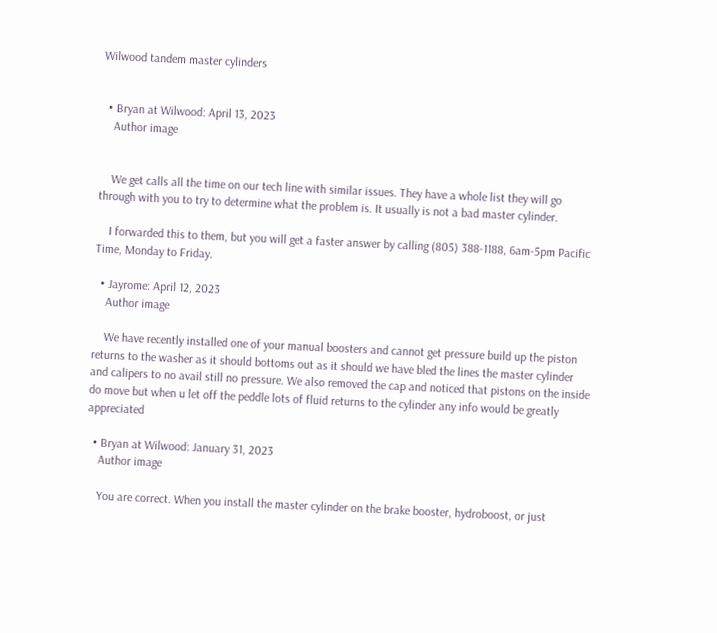Wilwood tandem master cylinders


  • Bryan at Wilwood: April 13, 2023
    Author image


    We get calls all the time on our tech line with similar issues. They have a whole list they will go through with you to try to determine what the problem is. It usually is not a bad master cylinder.

    I forwarded this to them, but you will get a faster answer by calling (805) 388-1188, 6am-5pm Pacific Time, Monday to Friday.

  • Jayrome: April 12, 2023
    Author image

    We have recently installed one of your manual boosters and cannot get pressure build up the piston returns to the washer as it should bottoms out as it should we have bled the lines the master cylinder and calipers to no avail still no pressure. We also removed the cap and noticed that pistons on the inside do move but when u let off the peddle lots of fluid returns to the cylinder any info would be greatly appreciated

  • Bryan at Wilwood: January 31, 2023
    Author image

    You are correct. When you install the master cylinder on the brake booster, hydroboost, or just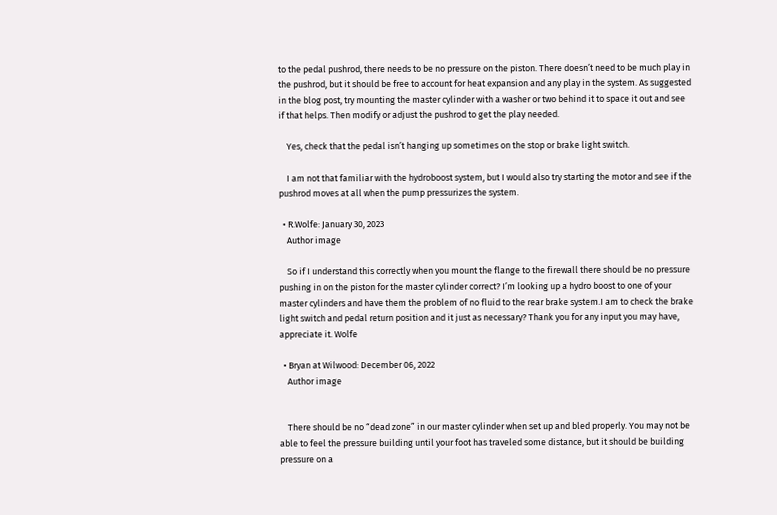to the pedal pushrod, there needs to be no pressure on the piston. There doesn’t need to be much play in the pushrod, but it should be free to account for heat expansion and any play in the system. As suggested in the blog post, try mounting the master cylinder with a washer or two behind it to space it out and see if that helps. Then modify or adjust the pushrod to get the play needed.

    Yes, check that the pedal isn’t hanging up sometimes on the stop or brake light switch.

    I am not that familiar with the hydroboost system, but I would also try starting the motor and see if the pushrod moves at all when the pump pressurizes the system.

  • R.Wolfe: January 30, 2023
    Author image

    So if I understand this correctly when you mount the flange to the firewall there should be no pressure pushing in on the piston for the master cylinder correct? I’m looking up a hydro boost to one of your master cylinders and have them the problem of no fluid to the rear brake system.I am to check the brake light switch and pedal return position and it just as necessary? Thank you for any input you may have, appreciate it. Wolfe

  • Bryan at Wilwood: December 06, 2022
    Author image


    There should be no “dead zone” in our master cylinder when set up and bled properly. You may not be able to feel the pressure building until your foot has traveled some distance, but it should be building pressure on a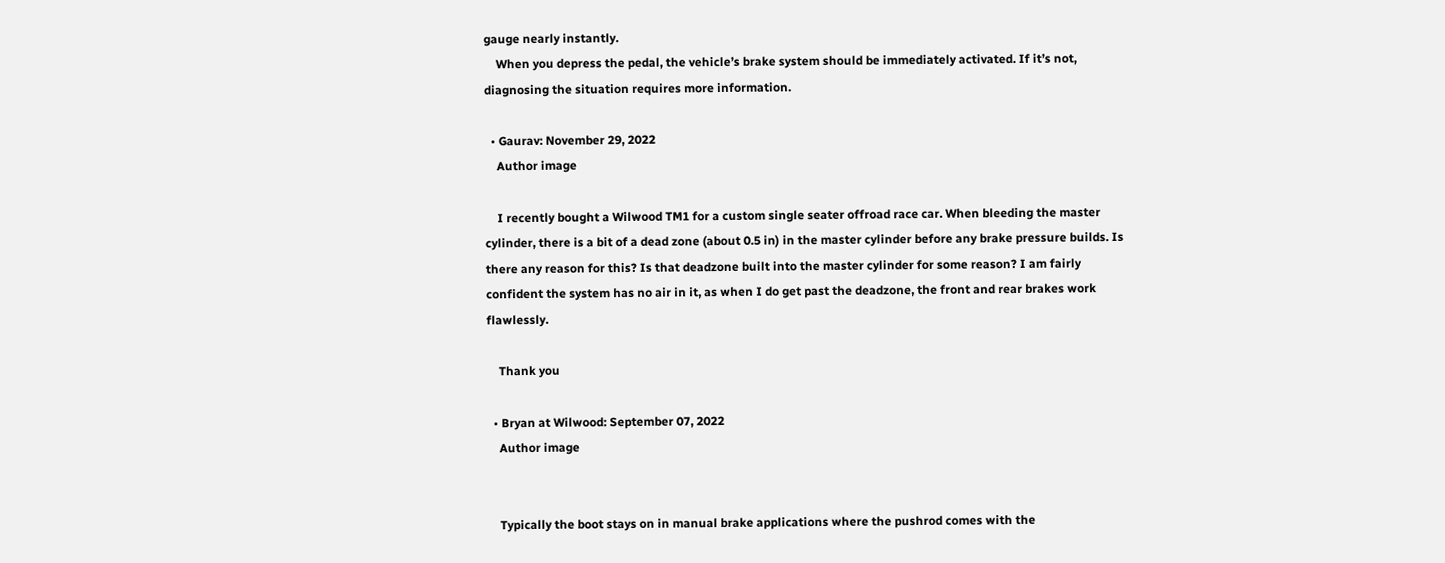gauge nearly instantly.
    When you depress the pedal, the vehicle’s brake system should be immediately activated. If it’s not, diagnosing the situation requires more information.

  • Gaurav: November 29, 2022
    Author image

    I recently bought a Wilwood TM1 for a custom single seater offroad race car. When bleeding the master cylinder, there is a bit of a dead zone (about 0.5 in) in the master cylinder before any brake pressure builds. Is there any reason for this? Is that deadzone built into the master cylinder for some reason? I am fairly confident the system has no air in it, as when I do get past the deadzone, the front and rear brakes work flawlessly.

    Thank you

  • Bryan at Wilwood: September 07, 2022
    Author image


    Typically the boot stays on in manual brake applications where the pushrod comes with the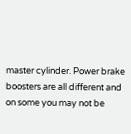master cylinder. Power brake boosters are all different and on some you may not be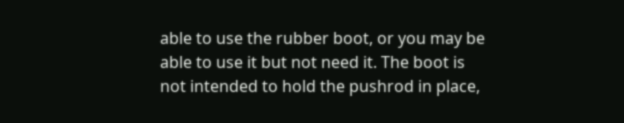able to use the rubber boot, or you may be able to use it but not need it. The boot is not intended to hold the pushrod in place,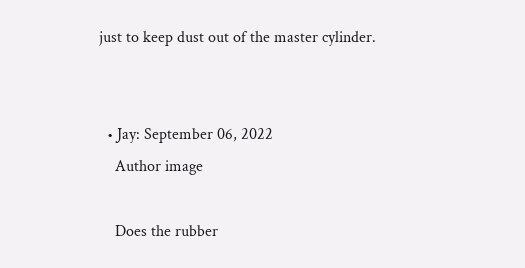just to keep dust out of the master cylinder.


  • Jay: September 06, 2022
    Author image

    Does the rubber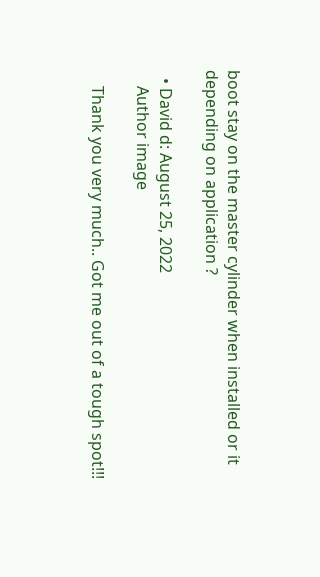boot stay on the master cylinder when installed or it depending on application ?

  • David d: August 25, 2022
    Author image

    Thank you very much.. Got me out of a tough spot!!!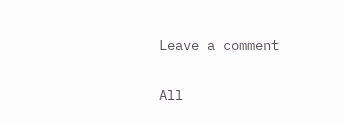Leave a comment

All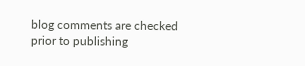blog comments are checked prior to publishing